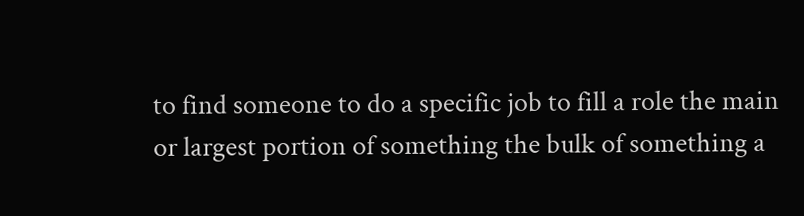to find someone to do a specific job to fill a role the main or largest portion of something the bulk of something a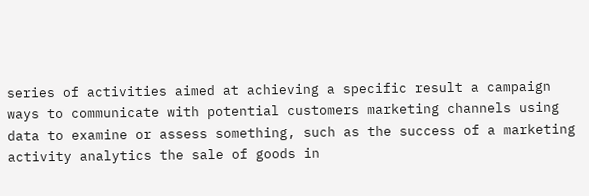series of activities aimed at achieving a specific result a campaign ways to communicate with potential customers marketing channels using data to examine or assess something, such as the success of a marketing activity analytics the sale of goods in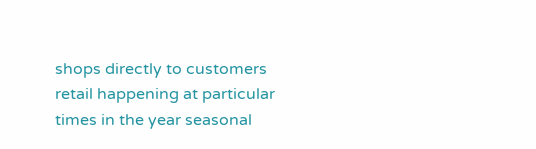shops directly to customers retail happening at particular times in the year seasonal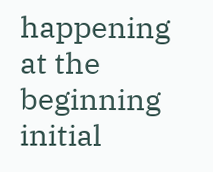happening at the beginning initial